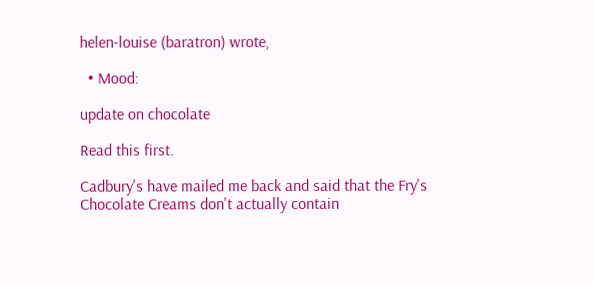helen-louise (baratron) wrote,

  • Mood:

update on chocolate

Read this first.

Cadbury's have mailed me back and said that the Fry's Chocolate Creams don't actually contain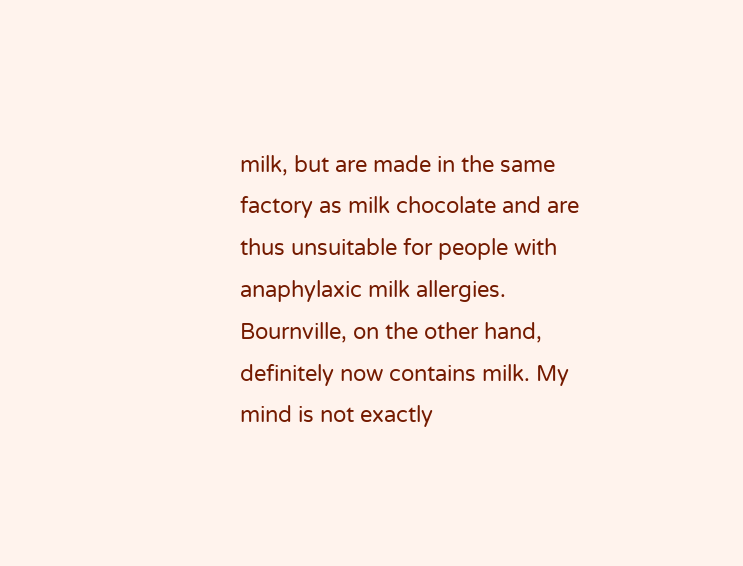milk, but are made in the same factory as milk chocolate and are thus unsuitable for people with anaphylaxic milk allergies. Bournville, on the other hand, definitely now contains milk. My mind is not exactly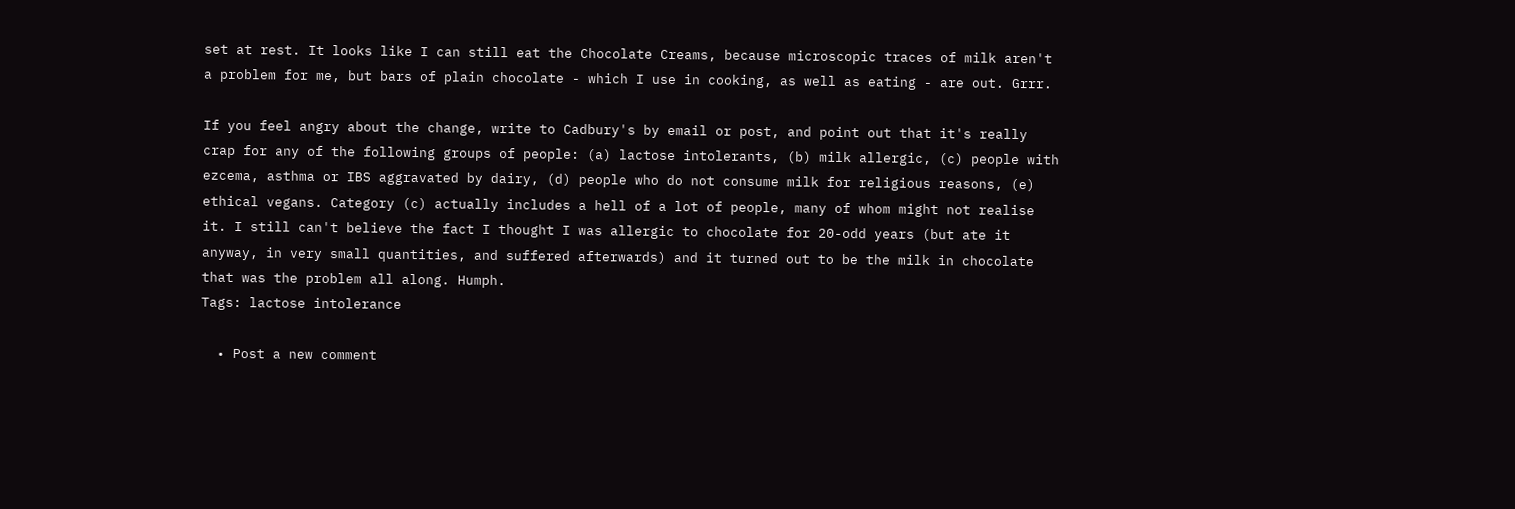set at rest. It looks like I can still eat the Chocolate Creams, because microscopic traces of milk aren't a problem for me, but bars of plain chocolate - which I use in cooking, as well as eating - are out. Grrr.

If you feel angry about the change, write to Cadbury's by email or post, and point out that it's really crap for any of the following groups of people: (a) lactose intolerants, (b) milk allergic, (c) people with ezcema, asthma or IBS aggravated by dairy, (d) people who do not consume milk for religious reasons, (e) ethical vegans. Category (c) actually includes a hell of a lot of people, many of whom might not realise it. I still can't believe the fact I thought I was allergic to chocolate for 20-odd years (but ate it anyway, in very small quantities, and suffered afterwards) and it turned out to be the milk in chocolate that was the problem all along. Humph.
Tags: lactose intolerance

  • Post a new comment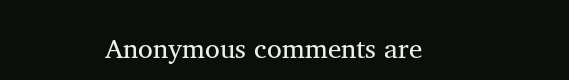Anonymous comments are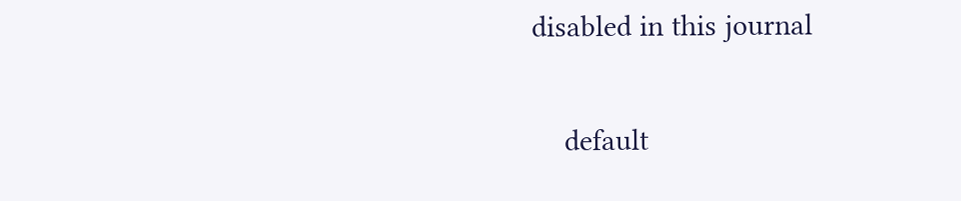disabled in this journal

    default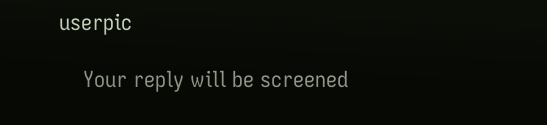userpic

    Your reply will be screened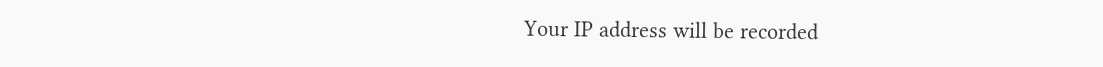Your IP address will be recorded